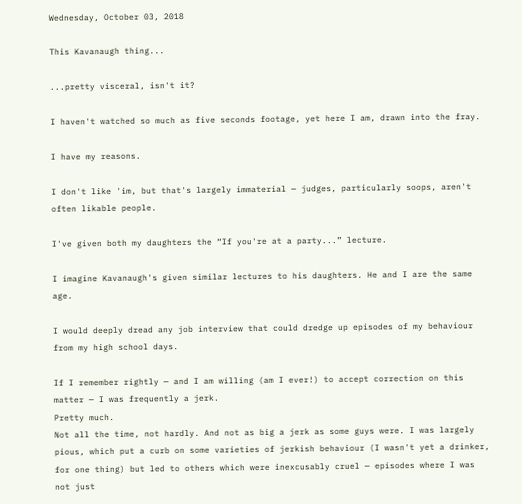Wednesday, October 03, 2018

This Kavanaugh thing...

...pretty visceral, isn't it?

I haven't watched so much as five seconds footage, yet here I am, drawn into the fray.

I have my reasons.

I don't like 'im, but that's largely immaterial — judges, particularly soops, aren't often likable people.

I've given both my daughters the “If you're at a party...” lecture.

I imagine Kavanaugh's given similar lectures to his daughters. He and I are the same age.

I would deeply dread any job interview that could dredge up episodes of my behaviour from my high school days.

If I remember rightly — and I am willing (am I ever!) to accept correction on this matter — I was frequently a jerk.
Pretty much.
Not all the time, not hardly. And not as big a jerk as some guys were. I was largely pious, which put a curb on some varieties of jerkish behaviour (I wasn't yet a drinker, for one thing) but led to others which were inexcusably cruel — episodes where I was not just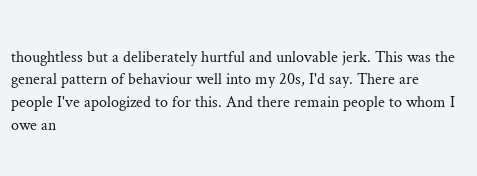thoughtless but a deliberately hurtful and unlovable jerk. This was the general pattern of behaviour well into my 20s, I'd say. There are people I've apologized to for this. And there remain people to whom I owe an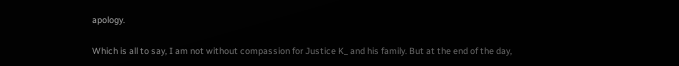apology.

Which is all to say, I am not without compassion for Justice K_ and his family. But at the end of the day,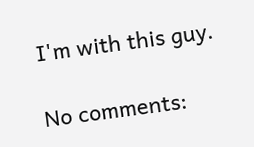I'm with this guy.

No comments: